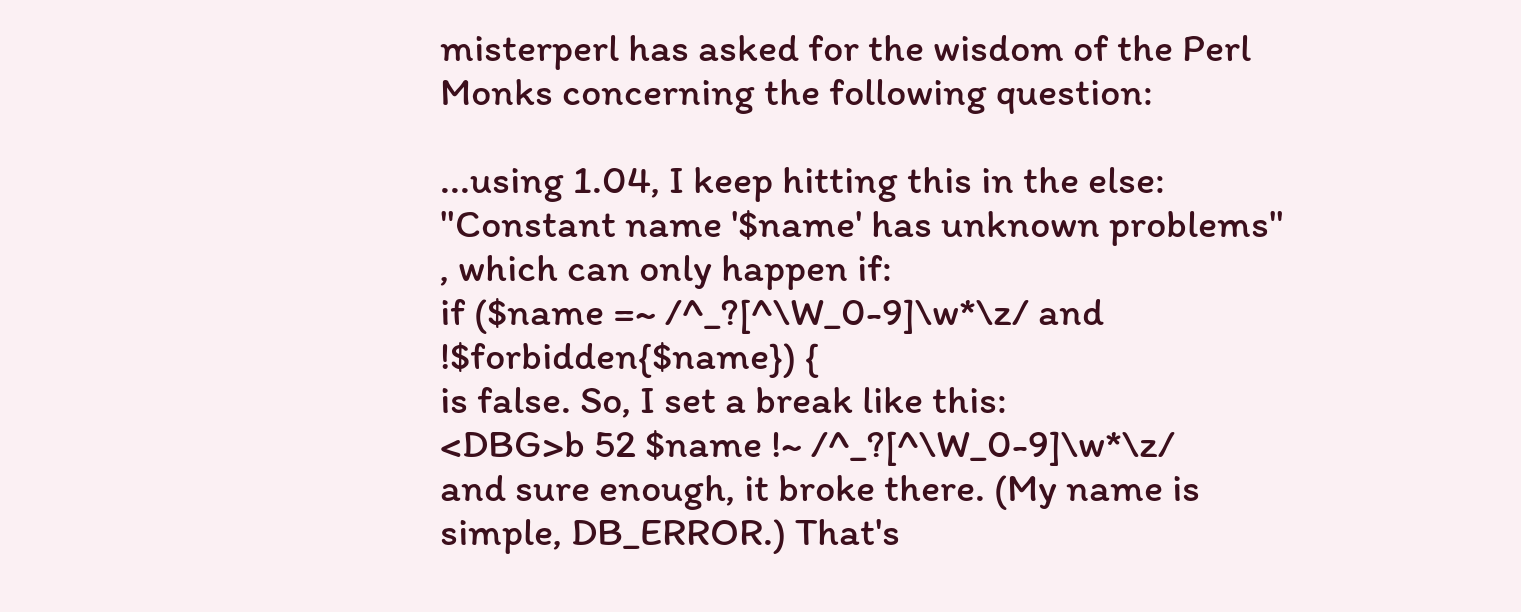misterperl has asked for the wisdom of the Perl Monks concerning the following question:

...using 1.04, I keep hitting this in the else: "Constant name '$name' has unknown problems" , which can only happen if:
if ($name =~ /^_?[^\W_0-9]\w*\z/ and !$forbidden{$name}) {
is false. So, I set a break like this:
<DBG>b 52 $name !~ /^_?[^\W_0-9]\w*\z/
and sure enough, it broke there. (My name is simple, DB_ERROR.) That's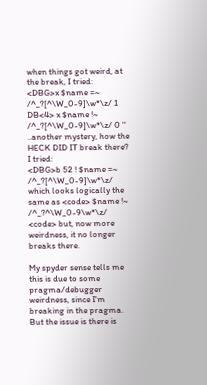when things got weird, at the break, I tried:
<DBG>x $name =~ /^_?[^\W_0-9]\w*\z/ 1
DB<4> x $name !~ /^_?[^\W_0-9]\w*\z/ 0 ''
..another mystery, how the HECK DID IT break there? I tried:
<DBG>b 52 ! $name =~ /^_?[^\W_0-9]\w*\z/
which looks logically the same as <code> $name !~ /^_?^\W_0-9\w*\z/ <code> but, now more weirdness, it no longer breaks there.

My spyder sense tells me this is due to some pragma/debugger weirdness, since I'm breaking in the pragma. But the issue is there is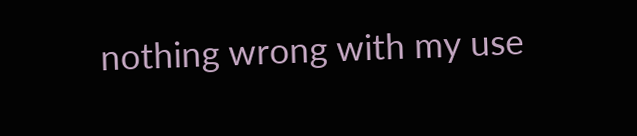nothing wrong with my use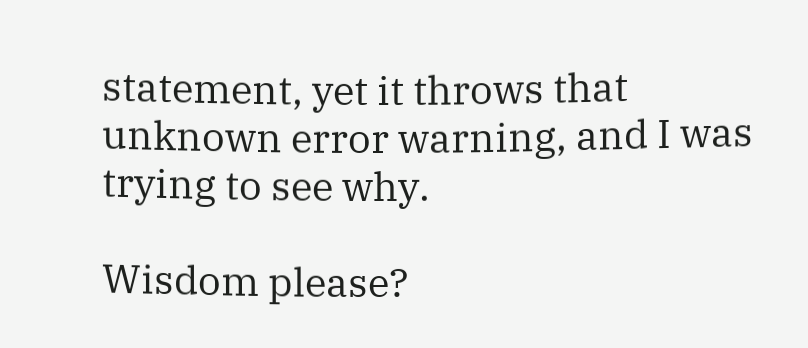statement, yet it throws that unknown error warning, and I was trying to see why.

Wisdom please?